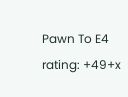Pawn To E4
rating: +49+x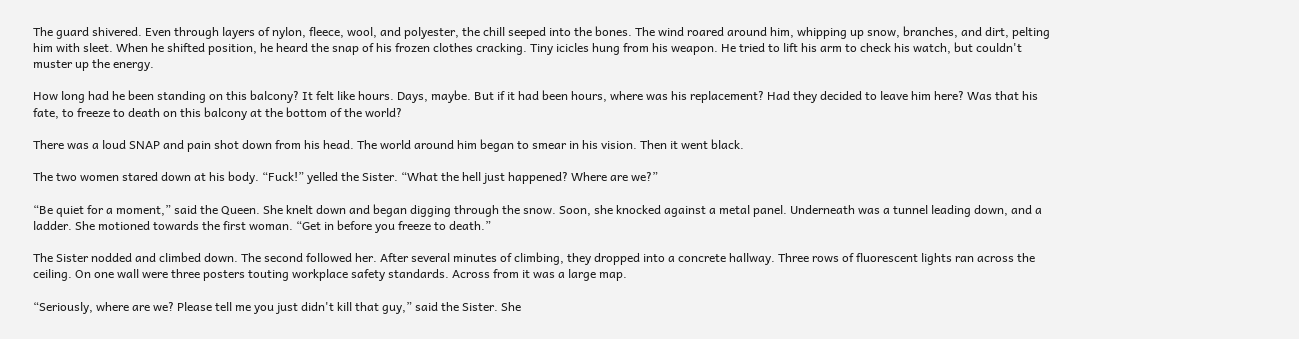The guard shivered. Even through layers of nylon, fleece, wool, and polyester, the chill seeped into the bones. The wind roared around him, whipping up snow, branches, and dirt, pelting him with sleet. When he shifted position, he heard the snap of his frozen clothes cracking. Tiny icicles hung from his weapon. He tried to lift his arm to check his watch, but couldn't muster up the energy.

How long had he been standing on this balcony? It felt like hours. Days, maybe. But if it had been hours, where was his replacement? Had they decided to leave him here? Was that his fate, to freeze to death on this balcony at the bottom of the world?

There was a loud SNAP and pain shot down from his head. The world around him began to smear in his vision. Then it went black.

The two women stared down at his body. “Fuck!” yelled the Sister. “What the hell just happened? Where are we?”

“Be quiet for a moment,” said the Queen. She knelt down and began digging through the snow. Soon, she knocked against a metal panel. Underneath was a tunnel leading down, and a ladder. She motioned towards the first woman. “Get in before you freeze to death.”

The Sister nodded and climbed down. The second followed her. After several minutes of climbing, they dropped into a concrete hallway. Three rows of fluorescent lights ran across the ceiling. On one wall were three posters touting workplace safety standards. Across from it was a large map.

“Seriously, where are we? Please tell me you just didn't kill that guy,” said the Sister. She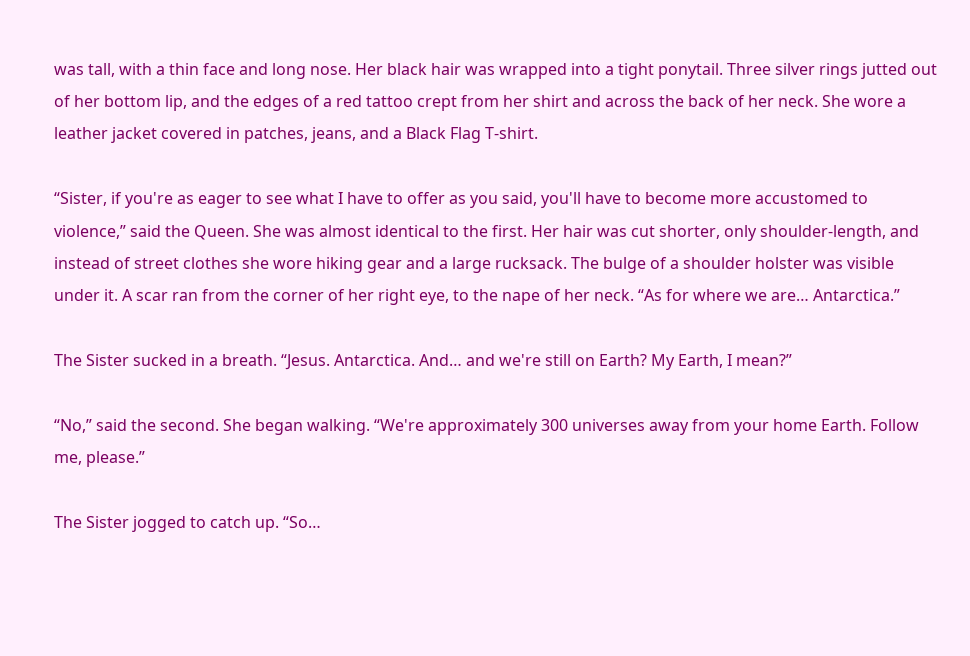was tall, with a thin face and long nose. Her black hair was wrapped into a tight ponytail. Three silver rings jutted out of her bottom lip, and the edges of a red tattoo crept from her shirt and across the back of her neck. She wore a leather jacket covered in patches, jeans, and a Black Flag T-shirt.

“Sister, if you're as eager to see what I have to offer as you said, you'll have to become more accustomed to violence,” said the Queen. She was almost identical to the first. Her hair was cut shorter, only shoulder-length, and instead of street clothes she wore hiking gear and a large rucksack. The bulge of a shoulder holster was visible under it. A scar ran from the corner of her right eye, to the nape of her neck. “As for where we are… Antarctica.”

The Sister sucked in a breath. “Jesus. Antarctica. And… and we're still on Earth? My Earth, I mean?”

“No,” said the second. She began walking. “We're approximately 300 universes away from your home Earth. Follow me, please.”

The Sister jogged to catch up. “So…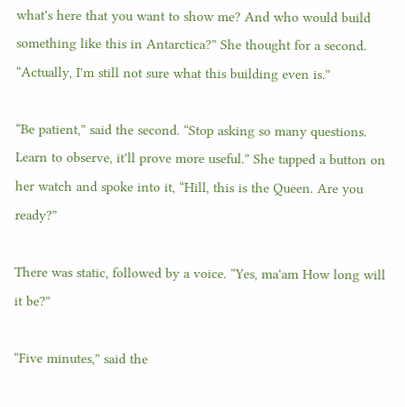what's here that you want to show me? And who would build something like this in Antarctica?” She thought for a second. “Actually, I'm still not sure what this building even is.”

“Be patient,” said the second. “Stop asking so many questions. Learn to observe, it'll prove more useful.” She tapped a button on her watch and spoke into it, “Hill, this is the Queen. Are you ready?”

There was static, followed by a voice. “Yes, ma'am How long will it be?”

“Five minutes,” said the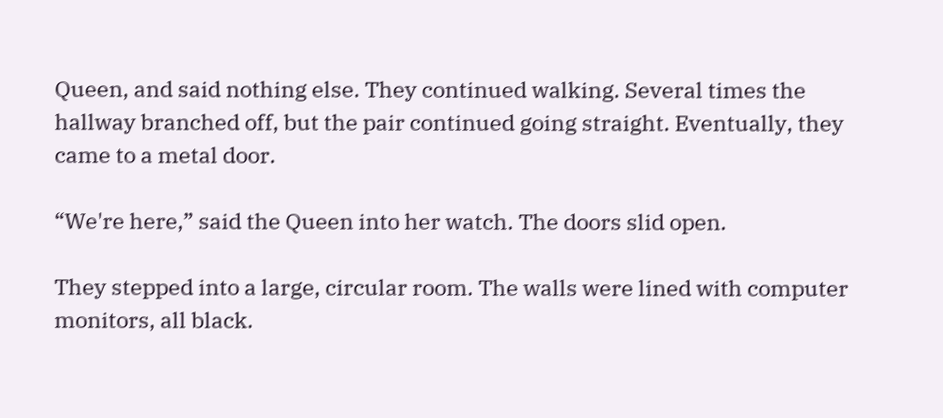Queen, and said nothing else. They continued walking. Several times the hallway branched off, but the pair continued going straight. Eventually, they came to a metal door.

“We're here,” said the Queen into her watch. The doors slid open.

They stepped into a large, circular room. The walls were lined with computer monitors, all black.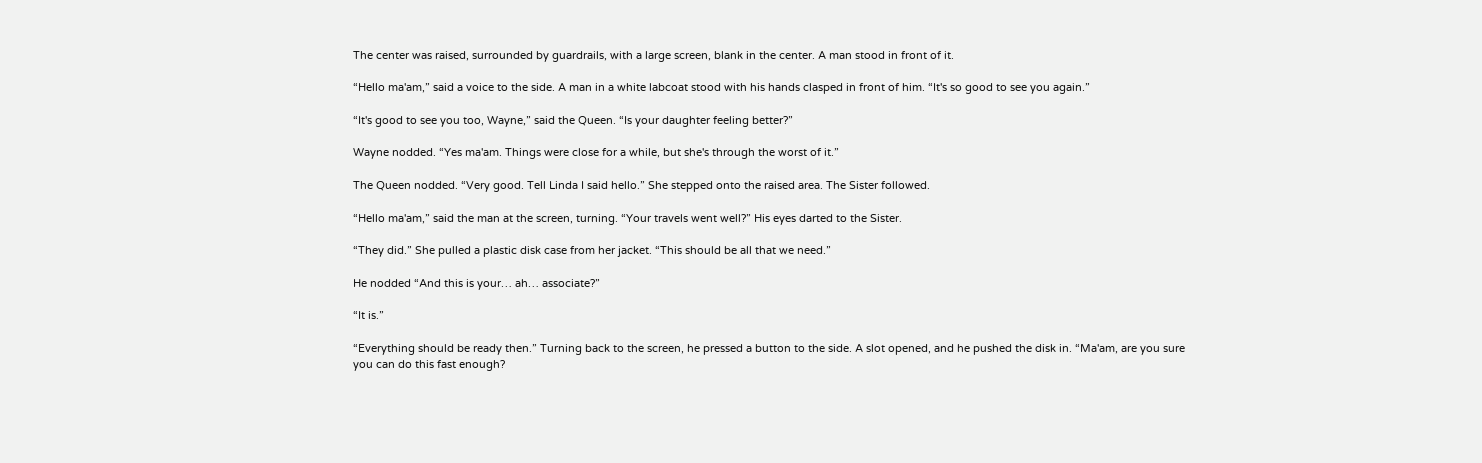The center was raised, surrounded by guardrails, with a large screen, blank in the center. A man stood in front of it.

“Hello ma'am,” said a voice to the side. A man in a white labcoat stood with his hands clasped in front of him. “It's so good to see you again.”

“It's good to see you too, Wayne,” said the Queen. “Is your daughter feeling better?”

Wayne nodded. “Yes ma'am. Things were close for a while, but she's through the worst of it.”

The Queen nodded. “Very good. Tell Linda I said hello.” She stepped onto the raised area. The Sister followed.

“Hello ma'am,” said the man at the screen, turning. “Your travels went well?” His eyes darted to the Sister.

“They did.” She pulled a plastic disk case from her jacket. “This should be all that we need.”

He nodded “And this is your… ah… associate?”

“It is.”

“Everything should be ready then.” Turning back to the screen, he pressed a button to the side. A slot opened, and he pushed the disk in. “Ma'am, are you sure you can do this fast enough?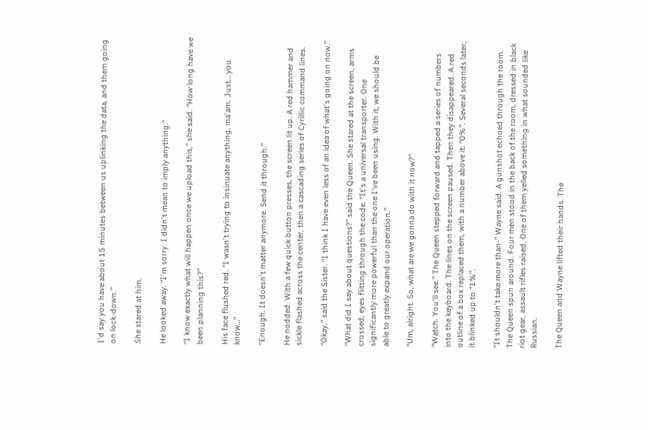I'd say you have about 15 minutes between us uplinking the data, and them going on lock-down.”

She stared at him.

He looked away. “I'm sorry. I didn't mean to imply anything.”

“I know exactly what will happen once we upload this,” she said. “How long have we been planning this?”

His face flushed red. “I wasn't trying to insinuate anything, ma'am. Just… you know…”

“Enough. It doesn't matter anymore. Send it through.”

He nodded. With a few quick button presses, the screen lit up. A red hammer and sickle flashed across the center, then a cascading series of Cyrillic command lines.

“Okay,” said the Sister. “I think I have even less of an idea of what's going on now.”

“What did I say about questions?” said the Queen. She stared at the screen, arms crossed, eyes flitting through the code. “It's a universal transporter. One significantly more powerful than the one I've been using. With it, we should be able to greatly expand our operation.”

“Um, alright. So, what are we gonna do with it now?”

“Watch. You'll see.” The Queen stepped forward and tapped a series of numbers into the keyboard. The lines on the screen paused. Then they disappeared. A red outline of a box replaced them, with a number above it: “0%”. Several seconds later, it blinked up to “1%”.

“It shouldn't take more than-” Wayne said. A gunshot echoed through the room. The Queen spun around. Four men stood in the back of the room, dressed in black riot gear, assault rifles raised. One of them yelled something in what sounded like Russian.

The Queen and Wayne lifted their hands. The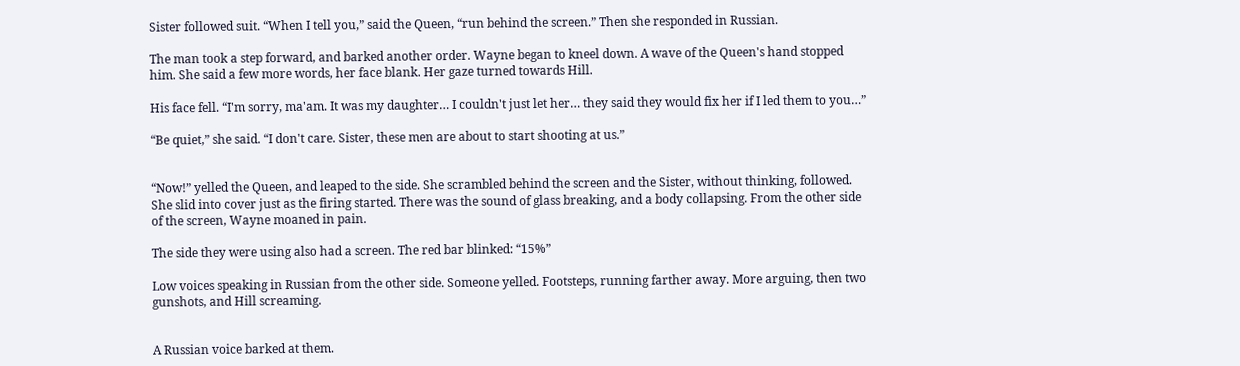Sister followed suit. “When I tell you,” said the Queen, “run behind the screen.” Then she responded in Russian.

The man took a step forward, and barked another order. Wayne began to kneel down. A wave of the Queen's hand stopped him. She said a few more words, her face blank. Her gaze turned towards Hill.

His face fell. “I'm sorry, ma'am. It was my daughter… I couldn't just let her… they said they would fix her if I led them to you…”

“Be quiet,” she said. “I don't care. Sister, these men are about to start shooting at us.”


“Now!” yelled the Queen, and leaped to the side. She scrambled behind the screen and the Sister, without thinking, followed. She slid into cover just as the firing started. There was the sound of glass breaking, and a body collapsing. From the other side of the screen, Wayne moaned in pain.

The side they were using also had a screen. The red bar blinked: “15%”

Low voices speaking in Russian from the other side. Someone yelled. Footsteps, running farther away. More arguing, then two gunshots, and Hill screaming.


A Russian voice barked at them.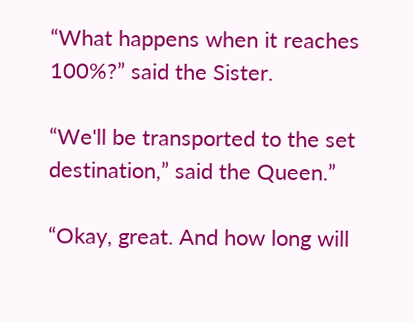“What happens when it reaches 100%?” said the Sister.

“We'll be transported to the set destination,” said the Queen.”

“Okay, great. And how long will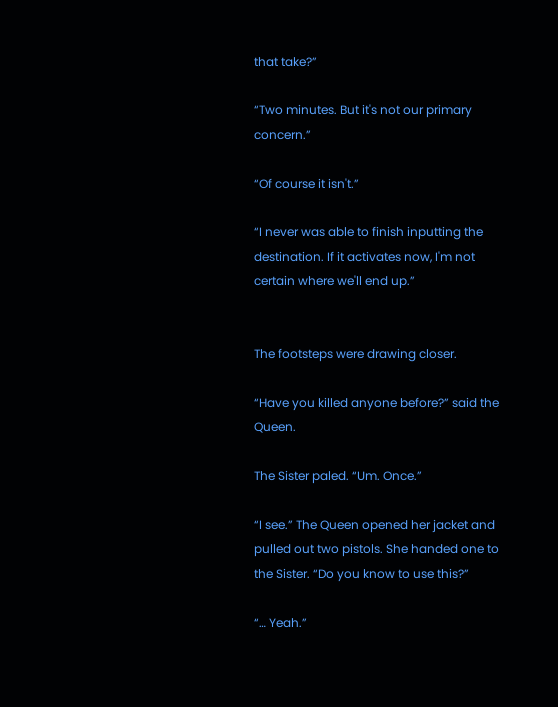that take?”

“Two minutes. But it's not our primary concern.”

“Of course it isn't.”

“I never was able to finish inputting the destination. If it activates now, I'm not certain where we'll end up.”


The footsteps were drawing closer.

“Have you killed anyone before?” said the Queen.

The Sister paled. “Um. Once.”

“I see.” The Queen opened her jacket and pulled out two pistols. She handed one to the Sister. “Do you know to use this?”

“… Yeah.”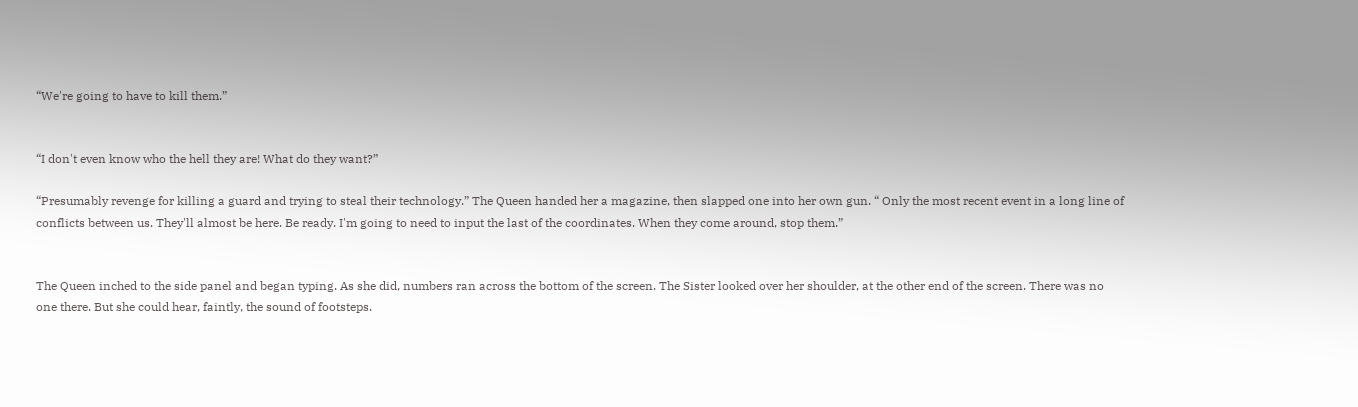“We're going to have to kill them.”


“I don't even know who the hell they are! What do they want?”

“Presumably revenge for killing a guard and trying to steal their technology.” The Queen handed her a magazine, then slapped one into her own gun. “ Only the most recent event in a long line of conflicts between us. They'll almost be here. Be ready. I'm going to need to input the last of the coordinates. When they come around, stop them.”


The Queen inched to the side panel and began typing. As she did, numbers ran across the bottom of the screen. The Sister looked over her shoulder, at the other end of the screen. There was no one there. But she could hear, faintly, the sound of footsteps.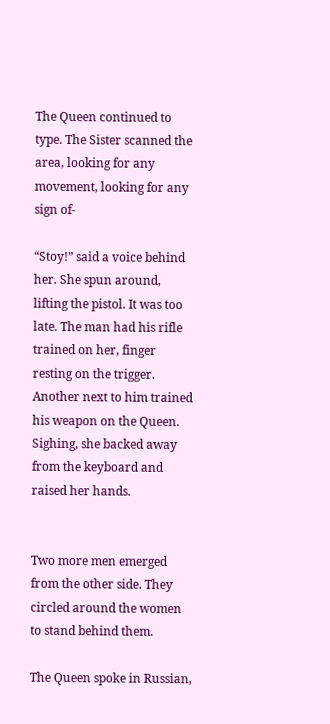The Queen continued to type. The Sister scanned the area, looking for any movement, looking for any sign of-

“Stoy!” said a voice behind her. She spun around, lifting the pistol. It was too late. The man had his rifle trained on her, finger resting on the trigger. Another next to him trained his weapon on the Queen. Sighing, she backed away from the keyboard and raised her hands.


Two more men emerged from the other side. They circled around the women to stand behind them.

The Queen spoke in Russian,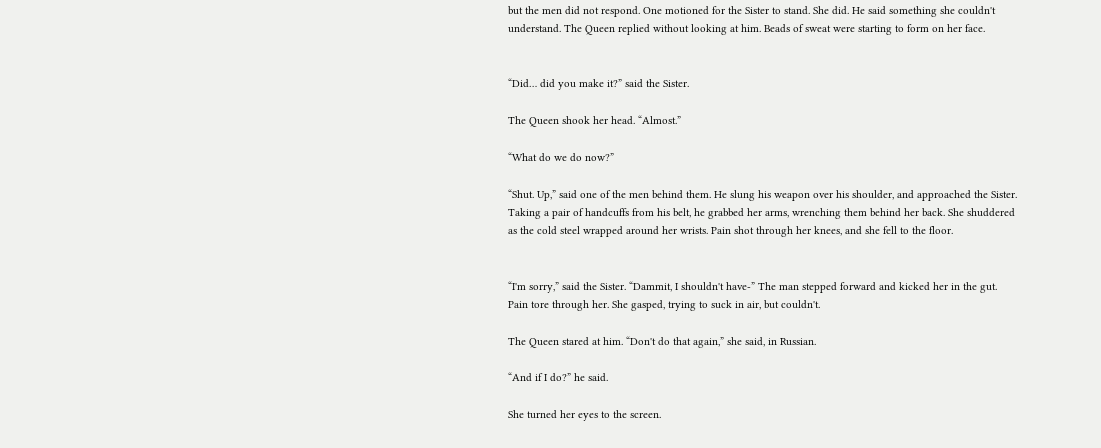but the men did not respond. One motioned for the Sister to stand. She did. He said something she couldn't understand. The Queen replied without looking at him. Beads of sweat were starting to form on her face.


“Did… did you make it?” said the Sister.

The Queen shook her head. “Almost.”

“What do we do now?”

“Shut. Up,” said one of the men behind them. He slung his weapon over his shoulder, and approached the Sister. Taking a pair of handcuffs from his belt, he grabbed her arms, wrenching them behind her back. She shuddered as the cold steel wrapped around her wrists. Pain shot through her knees, and she fell to the floor.


“I'm sorry,” said the Sister. “Dammit, I shouldn't have-” The man stepped forward and kicked her in the gut. Pain tore through her. She gasped, trying to suck in air, but couldn't.

The Queen stared at him. “Don't do that again,” she said, in Russian.

“And if I do?” he said.

She turned her eyes to the screen.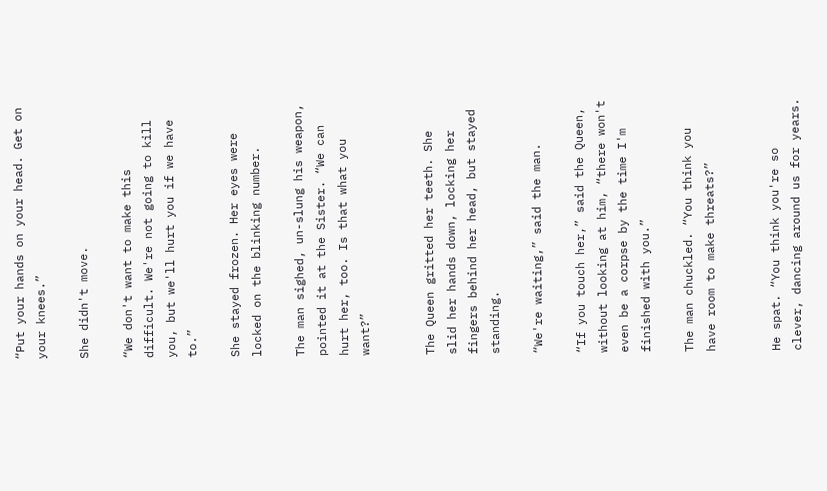“Put your hands on your head. Get on your knees.”

She didn't move.

“We don't want to make this difficult. We're not going to kill you, but we'll hurt you if we have to.”

She stayed frozen. Her eyes were locked on the blinking number.

The man sighed, un-slung his weapon, pointed it at the Sister. “We can hurt her, too. Is that what you want?”


The Queen gritted her teeth. She slid her hands down, locking her fingers behind her head, but stayed standing.

“We're waiting,” said the man.

“If you touch her,” said the Queen, without looking at him, “there won't even be a corpse by the time I'm finished with you.”

The man chuckled. “You think you have room to make threats?”


He spat. “You think you're so clever, dancing around us for years.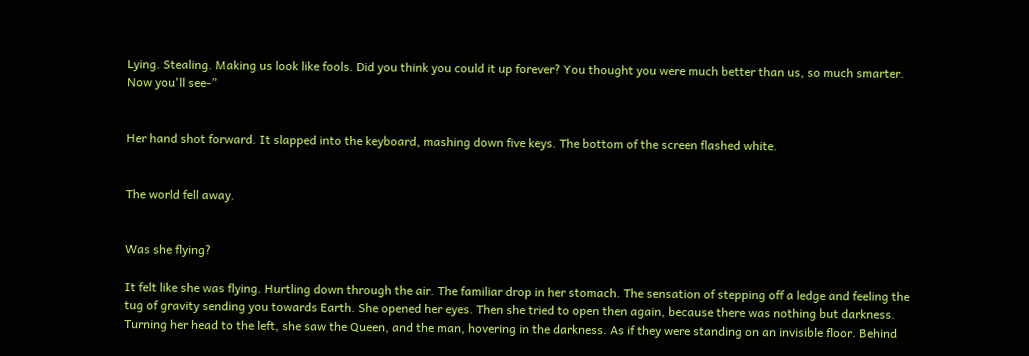Lying. Stealing. Making us look like fools. Did you think you could it up forever? You thought you were much better than us, so much smarter. Now you'll see-”


Her hand shot forward. It slapped into the keyboard, mashing down five keys. The bottom of the screen flashed white.


The world fell away.


Was she flying?

It felt like she was flying. Hurtling down through the air. The familiar drop in her stomach. The sensation of stepping off a ledge and feeling the tug of gravity sending you towards Earth. She opened her eyes. Then she tried to open then again, because there was nothing but darkness. Turning her head to the left, she saw the Queen, and the man, hovering in the darkness. As if they were standing on an invisible floor. Behind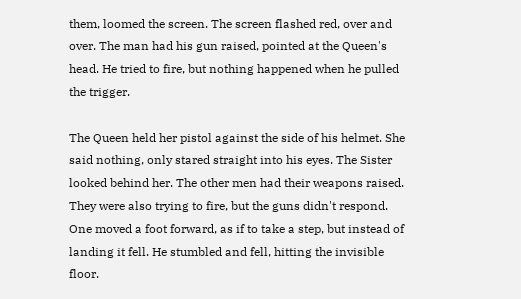them, loomed the screen. The screen flashed red, over and over. The man had his gun raised, pointed at the Queen's head. He tried to fire, but nothing happened when he pulled the trigger.

The Queen held her pistol against the side of his helmet. She said nothing, only stared straight into his eyes. The Sister looked behind her. The other men had their weapons raised. They were also trying to fire, but the guns didn't respond. One moved a foot forward, as if to take a step, but instead of landing it fell. He stumbled and fell, hitting the invisible floor.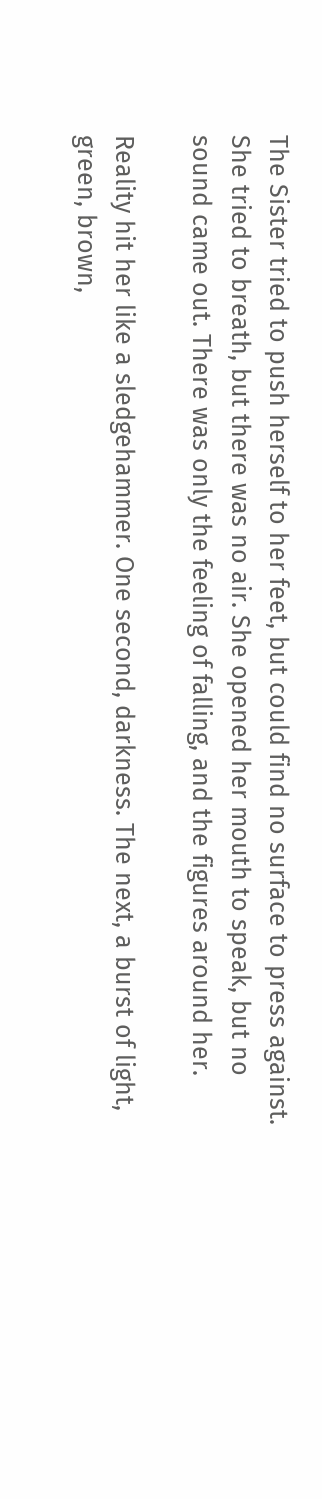The Sister tried to push herself to her feet, but could find no surface to press against. She tried to breath, but there was no air. She opened her mouth to speak, but no sound came out. There was only the feeling of falling, and the figures around her.

Reality hit her like a sledgehammer. One second, darkness. The next, a burst of light, green, brown,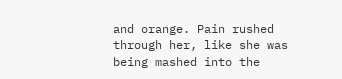and orange. Pain rushed through her, like she was being mashed into the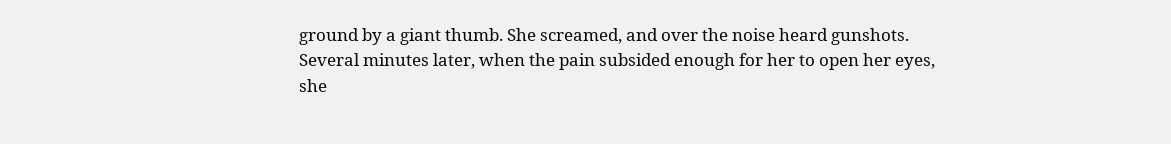ground by a giant thumb. She screamed, and over the noise heard gunshots. Several minutes later, when the pain subsided enough for her to open her eyes, she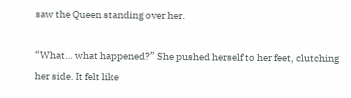saw the Queen standing over her.

“What… what happened?” She pushed herself to her feet, clutching her side. It felt like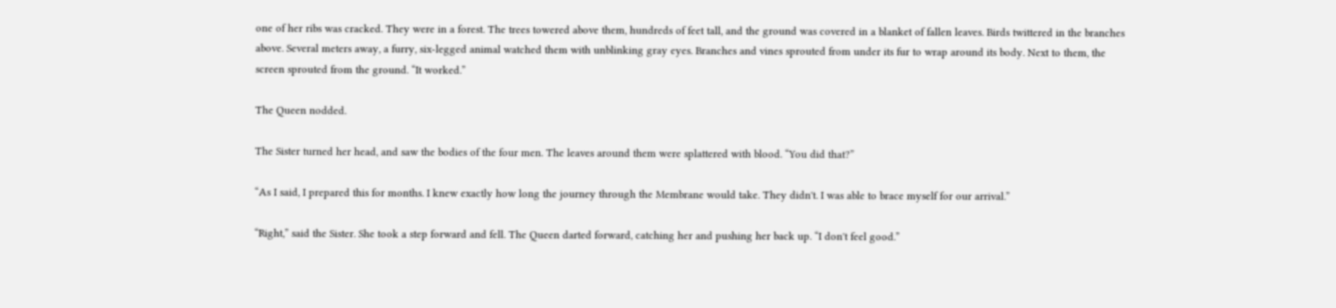one of her ribs was cracked. They were in a forest. The trees towered above them, hundreds of feet tall, and the ground was covered in a blanket of fallen leaves. Birds twittered in the branches above. Several meters away, a furry, six-legged animal watched them with unblinking gray eyes. Branches and vines sprouted from under its fur to wrap around its body. Next to them, the screen sprouted from the ground. “It worked.”

The Queen nodded.

The Sister turned her head, and saw the bodies of the four men. The leaves around them were splattered with blood. “You did that?”

“As I said, I prepared this for months. I knew exactly how long the journey through the Membrane would take. They didn't. I was able to brace myself for our arrival.”

“Right,” said the Sister. She took a step forward and fell. The Queen darted forward, catching her and pushing her back up. “I don't feel good.”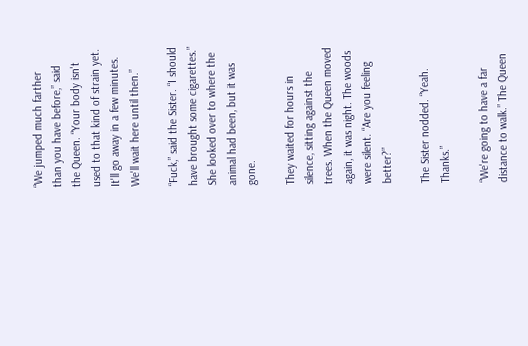“We jumped much farther than you have before,” said the Queen. “Your body isn't used to that kind of strain yet. It'll go away in a few minutes. We'll wait here until then.”

“Fuck,” said the Sister. “I should have brought some cigarettes.” She looked over to where the animal had been, but it was gone.

They waited for hours in silence, sitting against the trees. When the Queen moved again, it was night. The woods were silent. “Are you feeling better?”

The Sister nodded. “Yeah. Thanks.”

“We're going to have a far distance to walk.” The Queen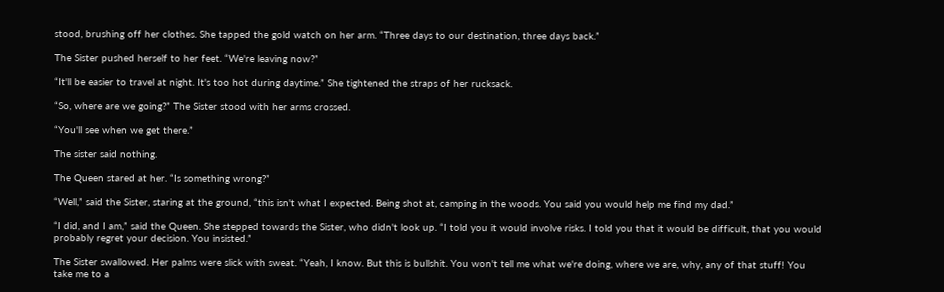stood, brushing off her clothes. She tapped the gold watch on her arm. “Three days to our destination, three days back.”

The Sister pushed herself to her feet. “We're leaving now?”

“It'll be easier to travel at night. It's too hot during daytime.” She tightened the straps of her rucksack.

“So, where are we going?” The Sister stood with her arms crossed.

“You'll see when we get there.”

The sister said nothing.

The Queen stared at her. “Is something wrong?”

“Well,” said the Sister, staring at the ground, “this isn't what I expected. Being shot at, camping in the woods. You said you would help me find my dad.”

“I did, and I am,” said the Queen. She stepped towards the Sister, who didn't look up. “I told you it would involve risks. I told you that it would be difficult, that you would probably regret your decision. You insisted.”

The Sister swallowed. Her palms were slick with sweat. “Yeah, I know. But this is bullshit. You won't tell me what we're doing, where we are, why, any of that stuff! You take me to a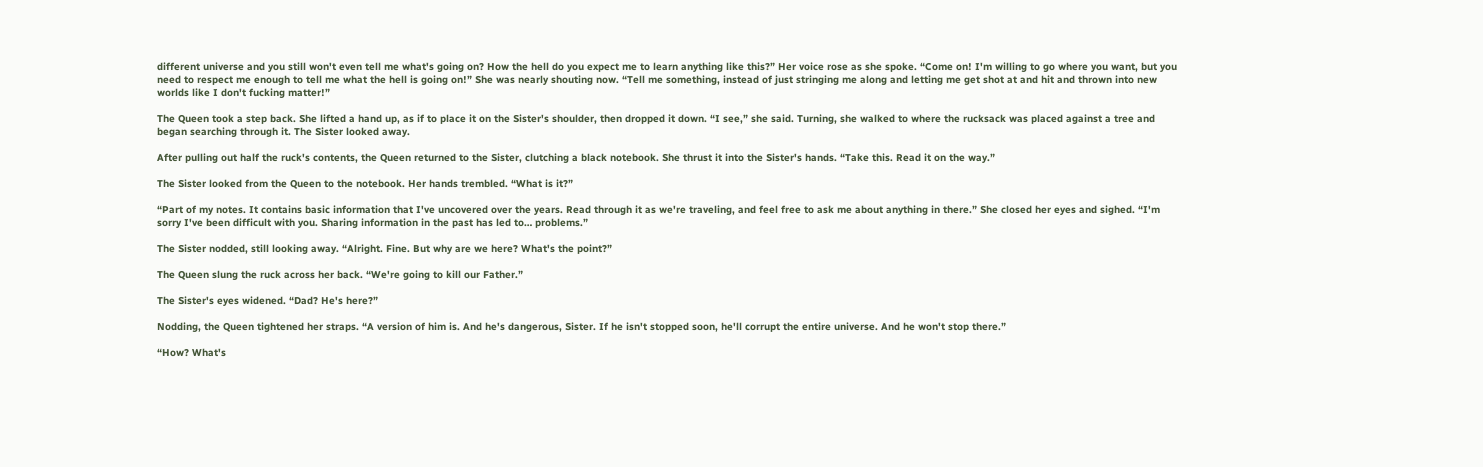different universe and you still won't even tell me what's going on? How the hell do you expect me to learn anything like this?” Her voice rose as she spoke. “Come on! I'm willing to go where you want, but you need to respect me enough to tell me what the hell is going on!” She was nearly shouting now. “Tell me something, instead of just stringing me along and letting me get shot at and hit and thrown into new worlds like I don't fucking matter!”

The Queen took a step back. She lifted a hand up, as if to place it on the Sister's shoulder, then dropped it down. “I see,” she said. Turning, she walked to where the rucksack was placed against a tree and began searching through it. The Sister looked away.

After pulling out half the ruck's contents, the Queen returned to the Sister, clutching a black notebook. She thrust it into the Sister's hands. “Take this. Read it on the way.”

The Sister looked from the Queen to the notebook. Her hands trembled. “What is it?”

“Part of my notes. It contains basic information that I've uncovered over the years. Read through it as we're traveling, and feel free to ask me about anything in there.” She closed her eyes and sighed. “I'm sorry I've been difficult with you. Sharing information in the past has led to… problems.”

The Sister nodded, still looking away. “Alright. Fine. But why are we here? What's the point?”

The Queen slung the ruck across her back. “We're going to kill our Father.”

The Sister's eyes widened. “Dad? He's here?”

Nodding, the Queen tightened her straps. “A version of him is. And he's dangerous, Sister. If he isn't stopped soon, he'll corrupt the entire universe. And he won't stop there.”

“How? What's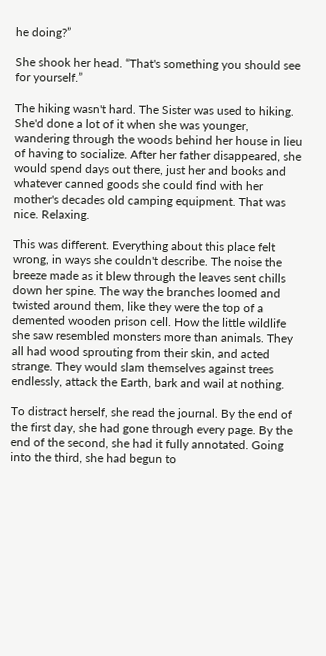he doing?”

She shook her head. “That's something you should see for yourself.”

The hiking wasn't hard. The Sister was used to hiking. She'd done a lot of it when she was younger, wandering through the woods behind her house in lieu of having to socialize. After her father disappeared, she would spend days out there, just her and books and whatever canned goods she could find with her mother's decades old camping equipment. That was nice. Relaxing.

This was different. Everything about this place felt wrong, in ways she couldn't describe. The noise the breeze made as it blew through the leaves sent chills down her spine. The way the branches loomed and twisted around them, like they were the top of a demented wooden prison cell. How the little wildlife she saw resembled monsters more than animals. They all had wood sprouting from their skin, and acted strange. They would slam themselves against trees endlessly, attack the Earth, bark and wail at nothing.

To distract herself, she read the journal. By the end of the first day, she had gone through every page. By the end of the second, she had it fully annotated. Going into the third, she had begun to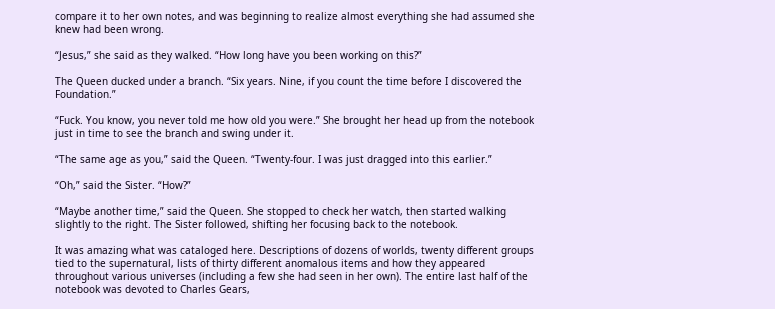compare it to her own notes, and was beginning to realize almost everything she had assumed she knew had been wrong.

“Jesus,” she said as they walked. “How long have you been working on this?”

The Queen ducked under a branch. “Six years. Nine, if you count the time before I discovered the Foundation.”

“Fuck. You know, you never told me how old you were.” She brought her head up from the notebook just in time to see the branch and swing under it.

“The same age as you,” said the Queen. “Twenty-four. I was just dragged into this earlier.”

“Oh,” said the Sister. “How?”

“Maybe another time,” said the Queen. She stopped to check her watch, then started walking slightly to the right. The Sister followed, shifting her focusing back to the notebook.

It was amazing what was cataloged here. Descriptions of dozens of worlds, twenty different groups tied to the supernatural, lists of thirty different anomalous items and how they appeared throughout various universes (including a few she had seen in her own). The entire last half of the notebook was devoted to Charles Gears,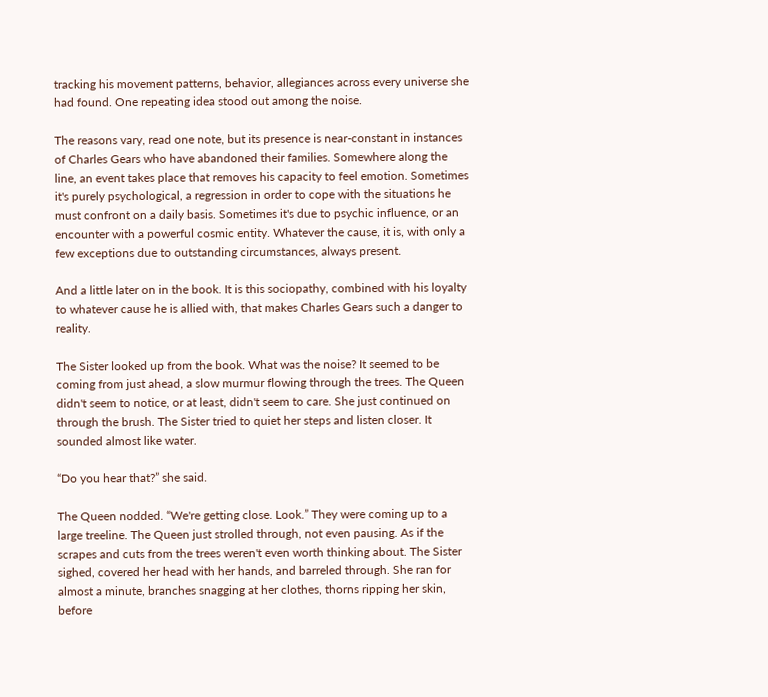tracking his movement patterns, behavior, allegiances across every universe she had found. One repeating idea stood out among the noise.

The reasons vary, read one note, but its presence is near-constant in instances of Charles Gears who have abandoned their families. Somewhere along the line, an event takes place that removes his capacity to feel emotion. Sometimes it's purely psychological, a regression in order to cope with the situations he must confront on a daily basis. Sometimes it's due to psychic influence, or an encounter with a powerful cosmic entity. Whatever the cause, it is, with only a few exceptions due to outstanding circumstances, always present.

And a little later on in the book. It is this sociopathy, combined with his loyalty to whatever cause he is allied with, that makes Charles Gears such a danger to reality.

The Sister looked up from the book. What was the noise? It seemed to be coming from just ahead, a slow murmur flowing through the trees. The Queen didn't seem to notice, or at least, didn't seem to care. She just continued on through the brush. The Sister tried to quiet her steps and listen closer. It sounded almost like water.

“Do you hear that?” she said.

The Queen nodded. “We're getting close. Look.” They were coming up to a large treeline. The Queen just strolled through, not even pausing. As if the scrapes and cuts from the trees weren't even worth thinking about. The Sister sighed, covered her head with her hands, and barreled through. She ran for almost a minute, branches snagging at her clothes, thorns ripping her skin, before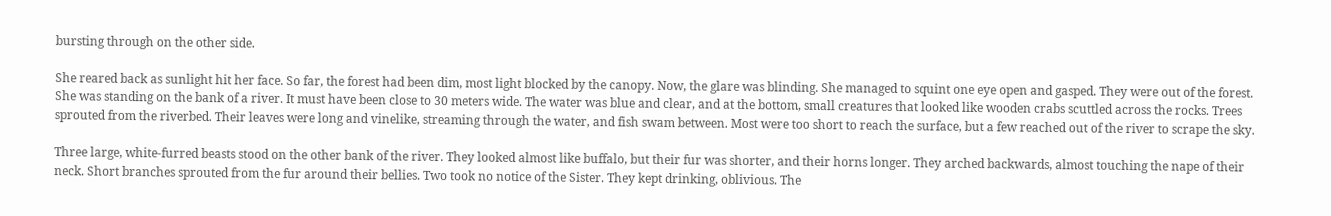bursting through on the other side.

She reared back as sunlight hit her face. So far, the forest had been dim, most light blocked by the canopy. Now, the glare was blinding. She managed to squint one eye open and gasped. They were out of the forest. She was standing on the bank of a river. It must have been close to 30 meters wide. The water was blue and clear, and at the bottom, small creatures that looked like wooden crabs scuttled across the rocks. Trees sprouted from the riverbed. Their leaves were long and vinelike, streaming through the water, and fish swam between. Most were too short to reach the surface, but a few reached out of the river to scrape the sky.

Three large, white-furred beasts stood on the other bank of the river. They looked almost like buffalo, but their fur was shorter, and their horns longer. They arched backwards, almost touching the nape of their neck. Short branches sprouted from the fur around their bellies. Two took no notice of the Sister. They kept drinking, oblivious. The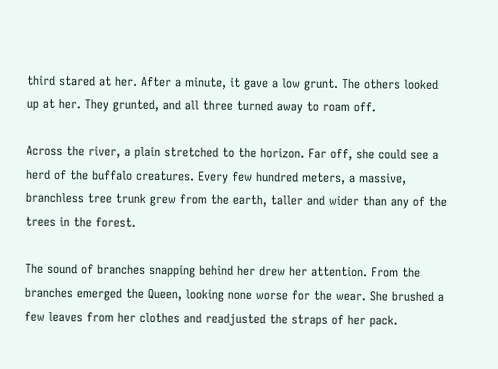third stared at her. After a minute, it gave a low grunt. The others looked up at her. They grunted, and all three turned away to roam off.

Across the river, a plain stretched to the horizon. Far off, she could see a herd of the buffalo creatures. Every few hundred meters, a massive, branchless tree trunk grew from the earth, taller and wider than any of the trees in the forest.

The sound of branches snapping behind her drew her attention. From the branches emerged the Queen, looking none worse for the wear. She brushed a few leaves from her clothes and readjusted the straps of her pack.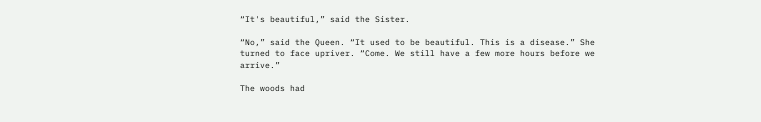“It's beautiful,” said the Sister.

“No,” said the Queen. “It used to be beautiful. This is a disease.” She turned to face upriver. “Come. We still have a few more hours before we arrive.”

The woods had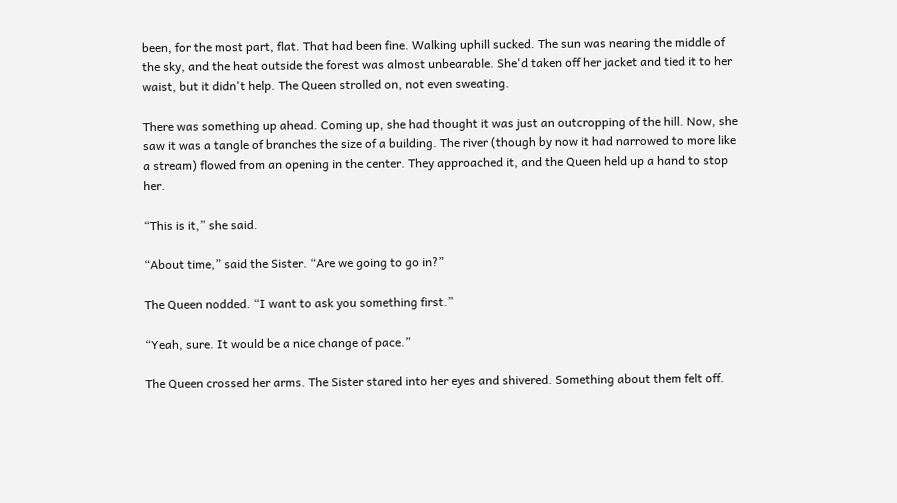been, for the most part, flat. That had been fine. Walking uphill sucked. The sun was nearing the middle of the sky, and the heat outside the forest was almost unbearable. She'd taken off her jacket and tied it to her waist, but it didn't help. The Queen strolled on, not even sweating.

There was something up ahead. Coming up, she had thought it was just an outcropping of the hill. Now, she saw it was a tangle of branches the size of a building. The river (though by now it had narrowed to more like a stream) flowed from an opening in the center. They approached it, and the Queen held up a hand to stop her.

“This is it,” she said.

“About time,” said the Sister. “Are we going to go in?”

The Queen nodded. “I want to ask you something first.”

“Yeah, sure. It would be a nice change of pace.”

The Queen crossed her arms. The Sister stared into her eyes and shivered. Something about them felt off.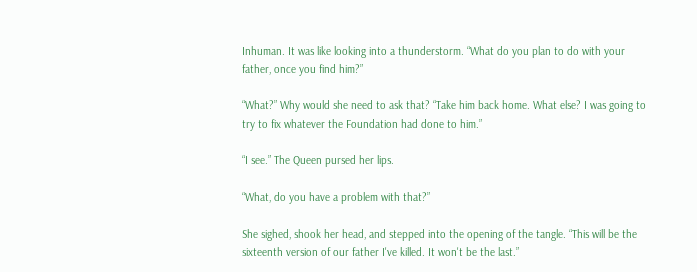Inhuman. It was like looking into a thunderstorm. “What do you plan to do with your father, once you find him?”

“What?” Why would she need to ask that? “Take him back home. What else? I was going to try to fix whatever the Foundation had done to him.”

“I see.” The Queen pursed her lips.

“What, do you have a problem with that?”

She sighed, shook her head, and stepped into the opening of the tangle. “This will be the sixteenth version of our father I've killed. It won't be the last.”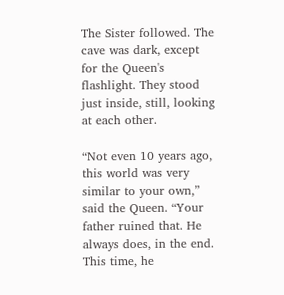The Sister followed. The cave was dark, except for the Queen's flashlight. They stood just inside, still, looking at each other.

“Not even 10 years ago, this world was very similar to your own,” said the Queen. “Your father ruined that. He always does, in the end. This time, he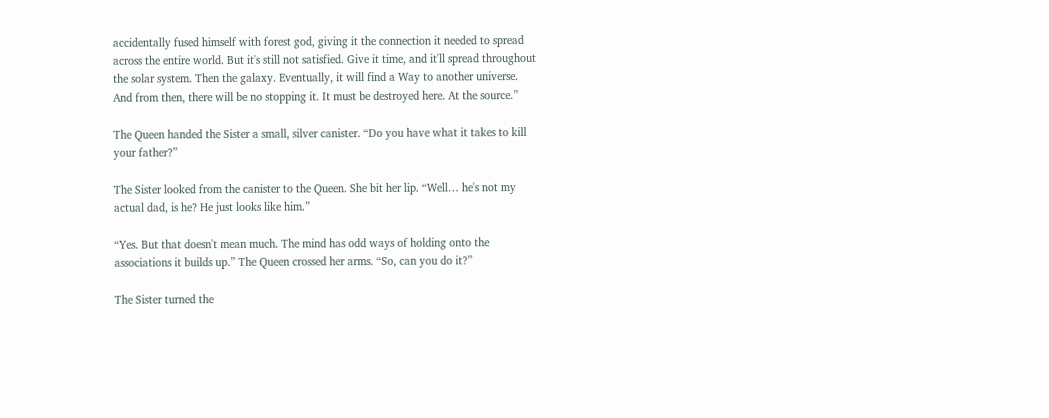accidentally fused himself with forest god, giving it the connection it needed to spread across the entire world. But it's still not satisfied. Give it time, and it'll spread throughout the solar system. Then the galaxy. Eventually, it will find a Way to another universe. And from then, there will be no stopping it. It must be destroyed here. At the source.”

The Queen handed the Sister a small, silver canister. “Do you have what it takes to kill your father?”

The Sister looked from the canister to the Queen. She bit her lip. “Well… he's not my actual dad, is he? He just looks like him.”

“Yes. But that doesn't mean much. The mind has odd ways of holding onto the associations it builds up.” The Queen crossed her arms. “So, can you do it?”

The Sister turned the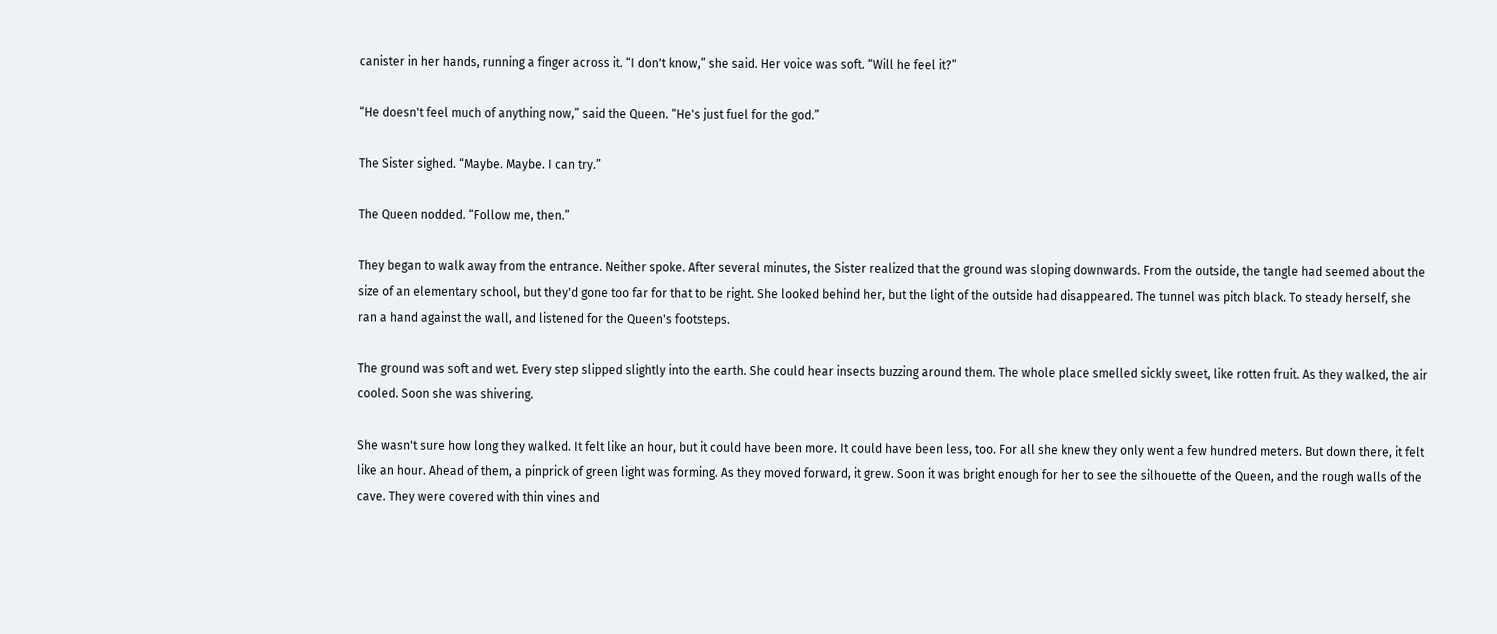canister in her hands, running a finger across it. “I don't know,” she said. Her voice was soft. “Will he feel it?”

“He doesn't feel much of anything now,” said the Queen. “He's just fuel for the god.”

The Sister sighed. “Maybe. Maybe. I can try.”

The Queen nodded. “Follow me, then.”

They began to walk away from the entrance. Neither spoke. After several minutes, the Sister realized that the ground was sloping downwards. From the outside, the tangle had seemed about the size of an elementary school, but they'd gone too far for that to be right. She looked behind her, but the light of the outside had disappeared. The tunnel was pitch black. To steady herself, she ran a hand against the wall, and listened for the Queen's footsteps.

The ground was soft and wet. Every step slipped slightly into the earth. She could hear insects buzzing around them. The whole place smelled sickly sweet, like rotten fruit. As they walked, the air cooled. Soon she was shivering.

She wasn't sure how long they walked. It felt like an hour, but it could have been more. It could have been less, too. For all she knew they only went a few hundred meters. But down there, it felt like an hour. Ahead of them, a pinprick of green light was forming. As they moved forward, it grew. Soon it was bright enough for her to see the silhouette of the Queen, and the rough walls of the cave. They were covered with thin vines and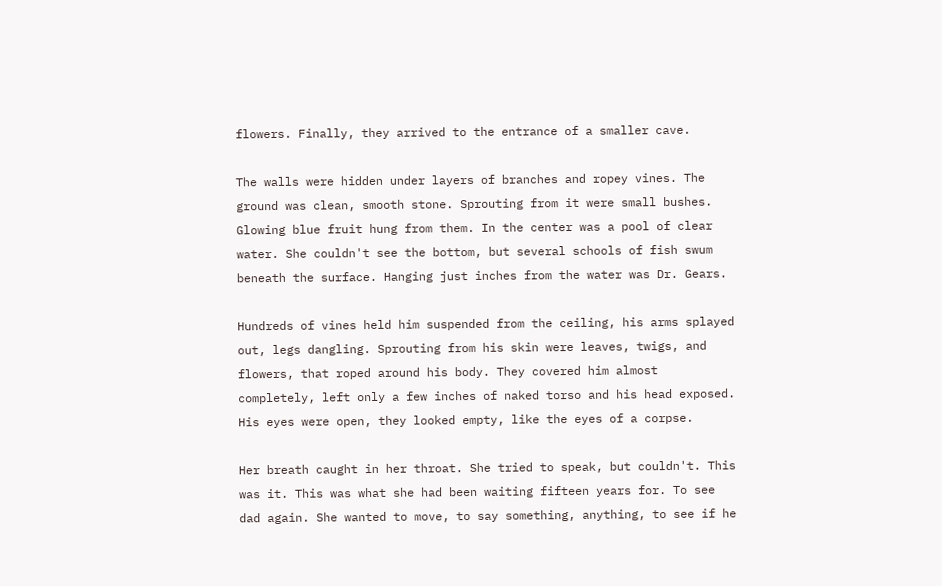flowers. Finally, they arrived to the entrance of a smaller cave.

The walls were hidden under layers of branches and ropey vines. The ground was clean, smooth stone. Sprouting from it were small bushes. Glowing blue fruit hung from them. In the center was a pool of clear water. She couldn't see the bottom, but several schools of fish swum beneath the surface. Hanging just inches from the water was Dr. Gears.

Hundreds of vines held him suspended from the ceiling, his arms splayed out, legs dangling. Sprouting from his skin were leaves, twigs, and flowers, that roped around his body. They covered him almost completely, left only a few inches of naked torso and his head exposed. His eyes were open, they looked empty, like the eyes of a corpse.

Her breath caught in her throat. She tried to speak, but couldn't. This was it. This was what she had been waiting fifteen years for. To see dad again. She wanted to move, to say something, anything, to see if he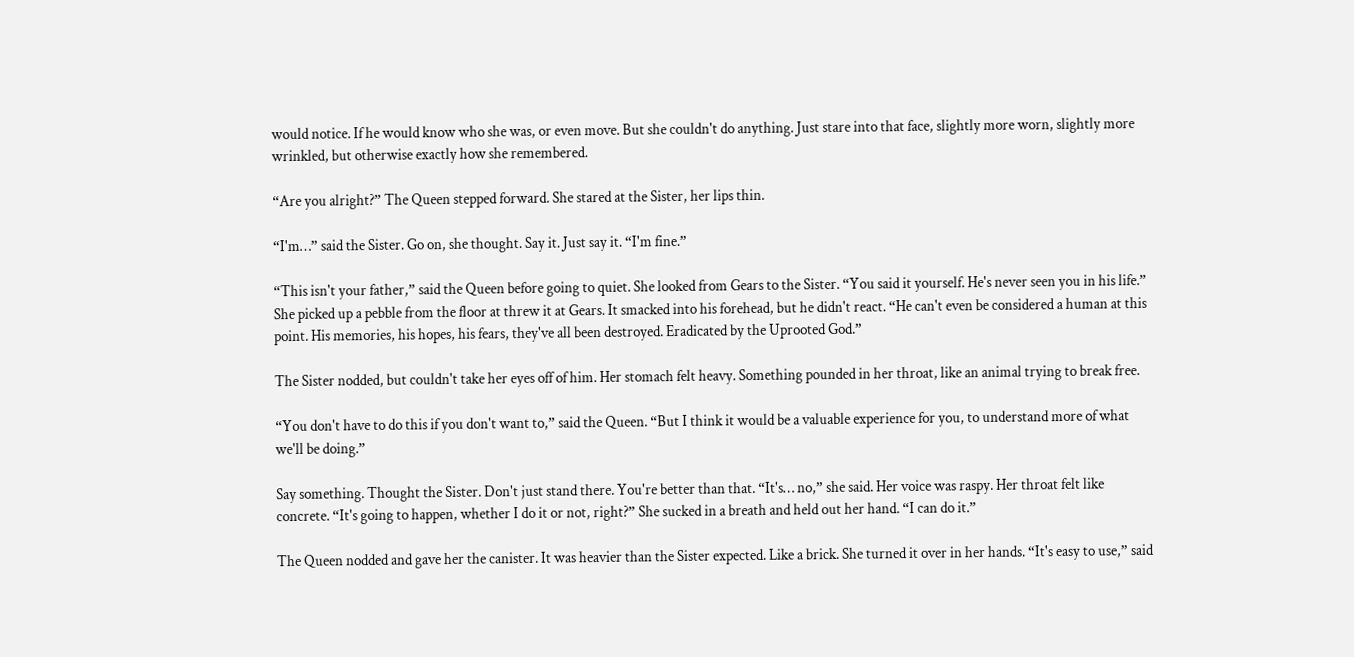would notice. If he would know who she was, or even move. But she couldn't do anything. Just stare into that face, slightly more worn, slightly more wrinkled, but otherwise exactly how she remembered.

“Are you alright?” The Queen stepped forward. She stared at the Sister, her lips thin.

“I'm…” said the Sister. Go on, she thought. Say it. Just say it. “I'm fine.”

“This isn't your father,” said the Queen before going to quiet. She looked from Gears to the Sister. “You said it yourself. He's never seen you in his life.” She picked up a pebble from the floor at threw it at Gears. It smacked into his forehead, but he didn't react. “He can't even be considered a human at this point. His memories, his hopes, his fears, they've all been destroyed. Eradicated by the Uprooted God.”

The Sister nodded, but couldn't take her eyes off of him. Her stomach felt heavy. Something pounded in her throat, like an animal trying to break free.

“You don't have to do this if you don't want to,” said the Queen. “But I think it would be a valuable experience for you, to understand more of what we'll be doing.”

Say something. Thought the Sister. Don't just stand there. You're better than that. “It's… no,” she said. Her voice was raspy. Her throat felt like concrete. “It's going to happen, whether I do it or not, right?” She sucked in a breath and held out her hand. “I can do it.”

The Queen nodded and gave her the canister. It was heavier than the Sister expected. Like a brick. She turned it over in her hands. “It's easy to use,” said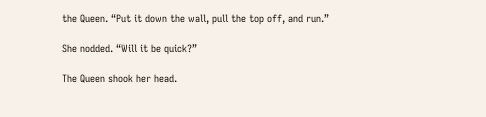the Queen. “Put it down the wall, pull the top off, and run.”

She nodded. “Will it be quick?”

The Queen shook her head.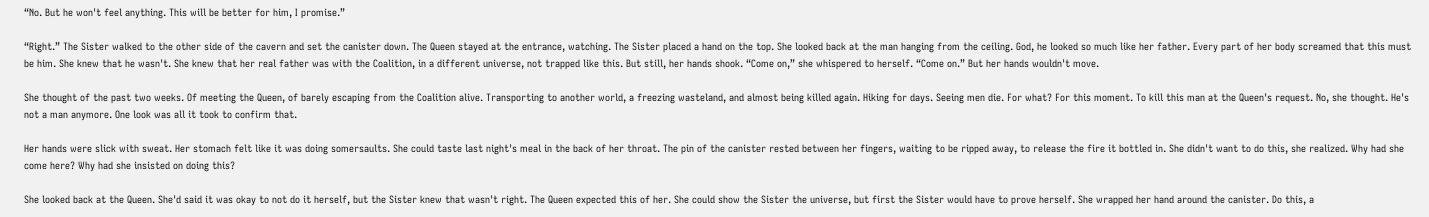“No. But he won't feel anything. This will be better for him, I promise.”

“Right.” The Sister walked to the other side of the cavern and set the canister down. The Queen stayed at the entrance, watching. The Sister placed a hand on the top. She looked back at the man hanging from the ceiling. God, he looked so much like her father. Every part of her body screamed that this must be him. She knew that he wasn't. She knew that her real father was with the Coalition, in a different universe, not trapped like this. But still, her hands shook. “Come on,” she whispered to herself. “Come on.” But her hands wouldn't move.

She thought of the past two weeks. Of meeting the Queen, of barely escaping from the Coalition alive. Transporting to another world, a freezing wasteland, and almost being killed again. Hiking for days. Seeing men die. For what? For this moment. To kill this man at the Queen's request. No, she thought. He's not a man anymore. One look was all it took to confirm that.

Her hands were slick with sweat. Her stomach felt like it was doing somersaults. She could taste last night's meal in the back of her throat. The pin of the canister rested between her fingers, waiting to be ripped away, to release the fire it bottled in. She didn't want to do this, she realized. Why had she come here? Why had she insisted on doing this?

She looked back at the Queen. She'd said it was okay to not do it herself, but the Sister knew that wasn't right. The Queen expected this of her. She could show the Sister the universe, but first the Sister would have to prove herself. She wrapped her hand around the canister. Do this, a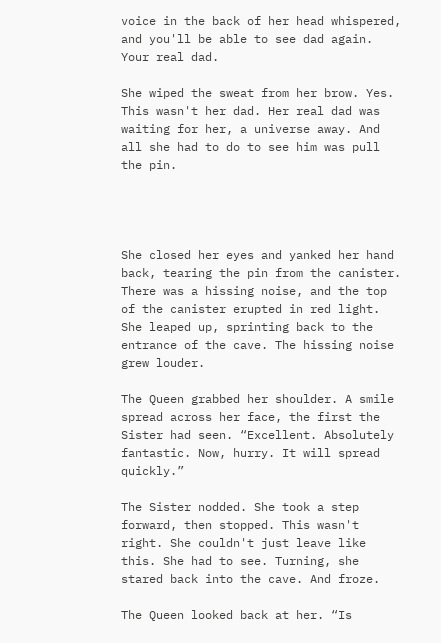voice in the back of her head whispered, and you'll be able to see dad again. Your real dad.

She wiped the sweat from her brow. Yes. This wasn't her dad. Her real dad was waiting for her, a universe away. And all she had to do to see him was pull the pin.




She closed her eyes and yanked her hand back, tearing the pin from the canister. There was a hissing noise, and the top of the canister erupted in red light. She leaped up, sprinting back to the entrance of the cave. The hissing noise grew louder.

The Queen grabbed her shoulder. A smile spread across her face, the first the Sister had seen. “Excellent. Absolutely fantastic. Now, hurry. It will spread quickly.”

The Sister nodded. She took a step forward, then stopped. This wasn't right. She couldn't just leave like this. She had to see. Turning, she stared back into the cave. And froze.

The Queen looked back at her. “Is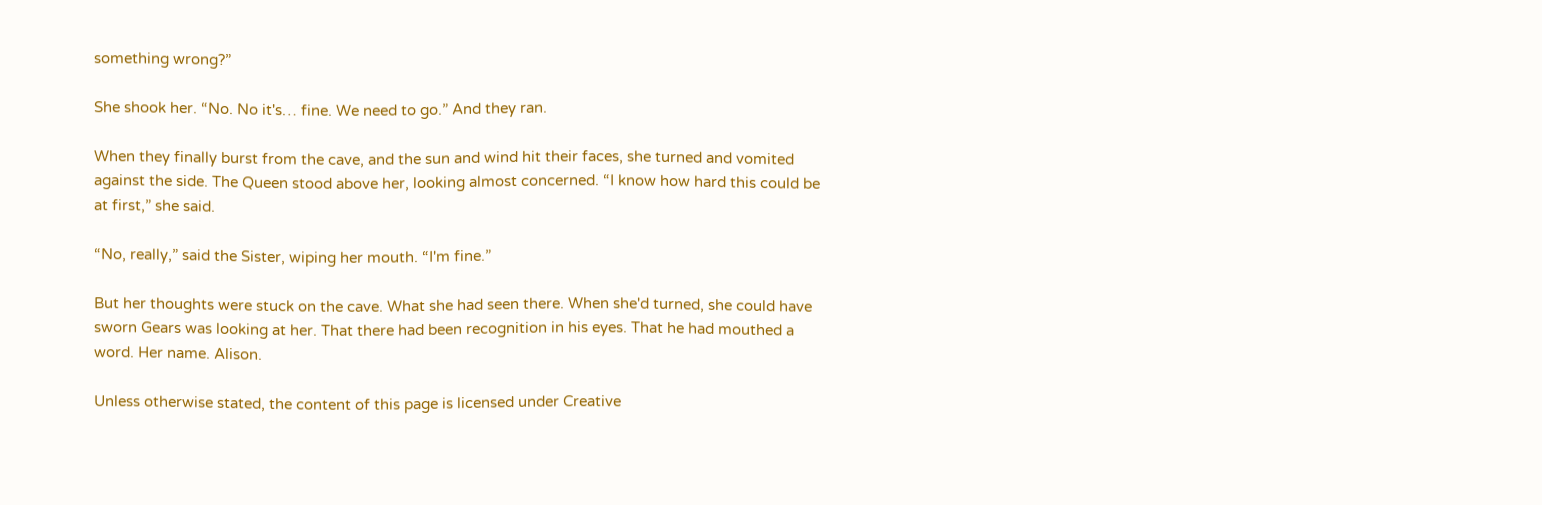something wrong?”

She shook her. “No. No it's… fine. We need to go.” And they ran.

When they finally burst from the cave, and the sun and wind hit their faces, she turned and vomited against the side. The Queen stood above her, looking almost concerned. “I know how hard this could be at first,” she said.

“No, really,” said the Sister, wiping her mouth. “I'm fine.”

But her thoughts were stuck on the cave. What she had seen there. When she'd turned, she could have sworn Gears was looking at her. That there had been recognition in his eyes. That he had mouthed a word. Her name. Alison.

Unless otherwise stated, the content of this page is licensed under Creative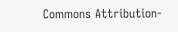Commons Attribution-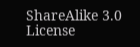ShareAlike 3.0 License